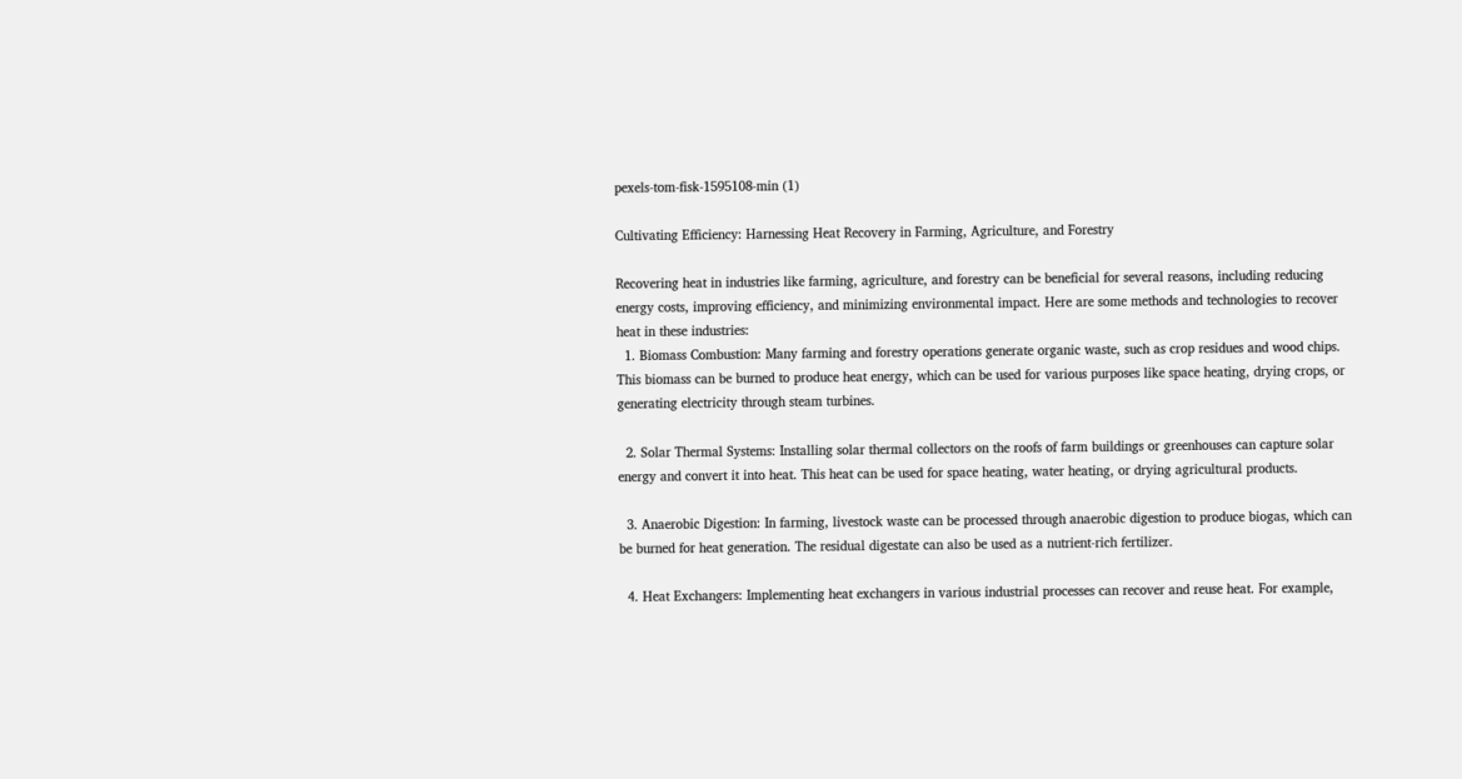pexels-tom-fisk-1595108-min (1)

Cultivating Efficiency: Harnessing Heat Recovery in Farming, Agriculture, and Forestry

Recovering heat in industries like farming, agriculture, and forestry can be beneficial for several reasons, including reducing energy costs, improving efficiency, and minimizing environmental impact. Here are some methods and technologies to recover heat in these industries:
  1. Biomass Combustion: Many farming and forestry operations generate organic waste, such as crop residues and wood chips. This biomass can be burned to produce heat energy, which can be used for various purposes like space heating, drying crops, or generating electricity through steam turbines.

  2. Solar Thermal Systems: Installing solar thermal collectors on the roofs of farm buildings or greenhouses can capture solar energy and convert it into heat. This heat can be used for space heating, water heating, or drying agricultural products.

  3. Anaerobic Digestion: In farming, livestock waste can be processed through anaerobic digestion to produce biogas, which can be burned for heat generation. The residual digestate can also be used as a nutrient-rich fertilizer.

  4. Heat Exchangers: Implementing heat exchangers in various industrial processes can recover and reuse heat. For example,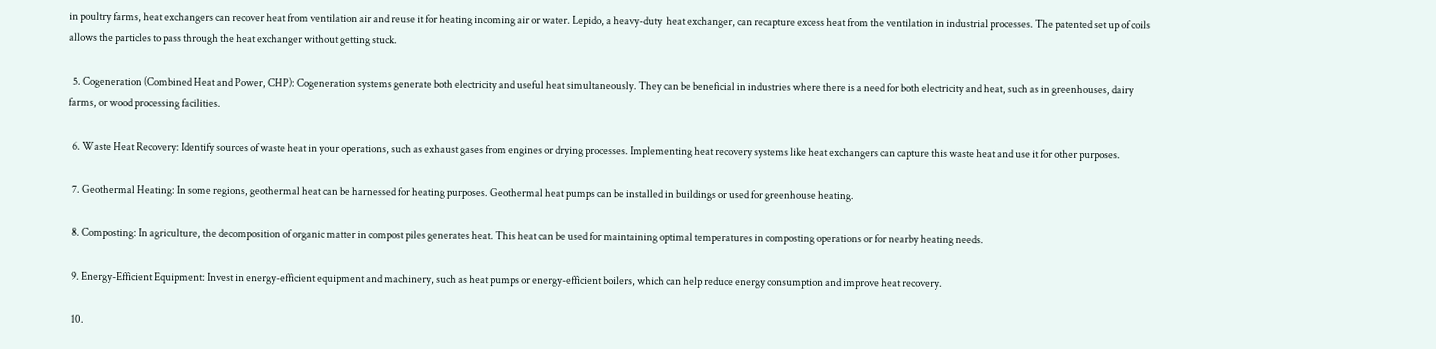in poultry farms, heat exchangers can recover heat from ventilation air and reuse it for heating incoming air or water. Lepido, a heavy-duty  heat exchanger, can recapture excess heat from the ventilation in industrial processes. The patented set up of coils allows the particles to pass through the heat exchanger without getting stuck.

  5. Cogeneration (Combined Heat and Power, CHP): Cogeneration systems generate both electricity and useful heat simultaneously. They can be beneficial in industries where there is a need for both electricity and heat, such as in greenhouses, dairy farms, or wood processing facilities.

  6. Waste Heat Recovery: Identify sources of waste heat in your operations, such as exhaust gases from engines or drying processes. Implementing heat recovery systems like heat exchangers can capture this waste heat and use it for other purposes.

  7. Geothermal Heating: In some regions, geothermal heat can be harnessed for heating purposes. Geothermal heat pumps can be installed in buildings or used for greenhouse heating.

  8. Composting: In agriculture, the decomposition of organic matter in compost piles generates heat. This heat can be used for maintaining optimal temperatures in composting operations or for nearby heating needs.

  9. Energy-Efficient Equipment: Invest in energy-efficient equipment and machinery, such as heat pumps or energy-efficient boilers, which can help reduce energy consumption and improve heat recovery.

  10.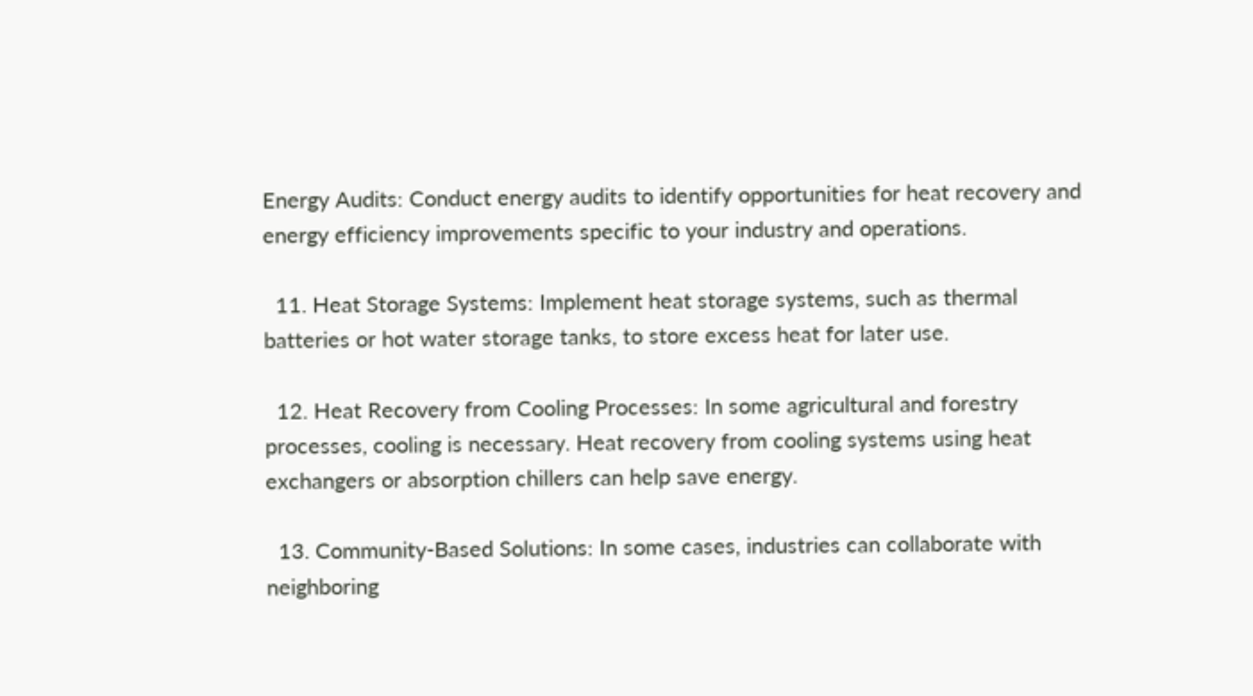Energy Audits: Conduct energy audits to identify opportunities for heat recovery and energy efficiency improvements specific to your industry and operations.

  11. Heat Storage Systems: Implement heat storage systems, such as thermal batteries or hot water storage tanks, to store excess heat for later use.

  12. Heat Recovery from Cooling Processes: In some agricultural and forestry processes, cooling is necessary. Heat recovery from cooling systems using heat exchangers or absorption chillers can help save energy.

  13. Community-Based Solutions: In some cases, industries can collaborate with neighboring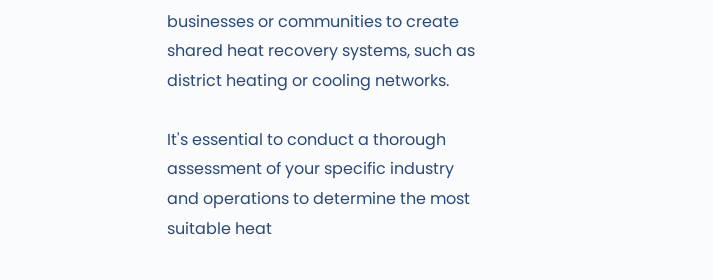businesses or communities to create shared heat recovery systems, such as district heating or cooling networks.

It's essential to conduct a thorough assessment of your specific industry and operations to determine the most suitable heat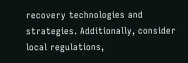recovery technologies and strategies. Additionally, consider local regulations,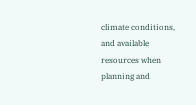climate conditions, and available resources when planning and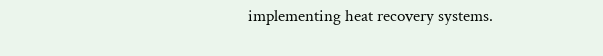implementing heat recovery systems.